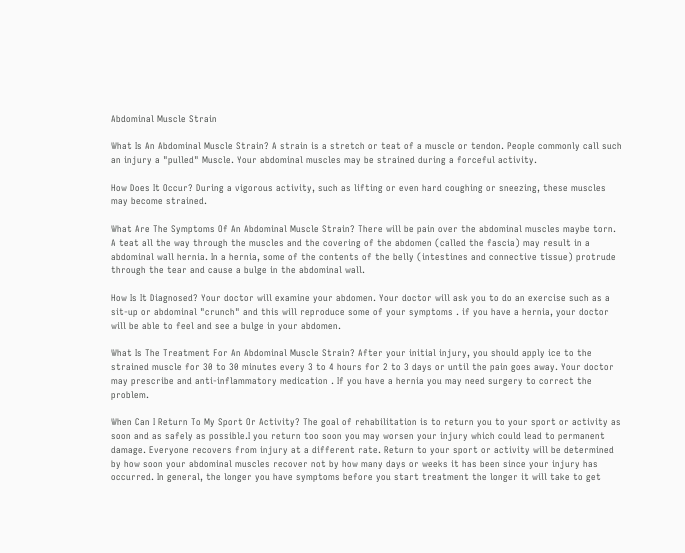Abdominal Muscle Strain

What Is An Abdominal Muscle Strain? A strain is a stretch or teat of a muscle or tendon. People commonly call such an injury a "pulled" Muscle. Your abdominal muscles may be strained during a forceful activity.

How Does It Occur? During a vigorous activity, such as lifting or even hard coughing or sneezing, these muscles may become strained.

What Are The Symptoms Of An Abdominal Muscle Strain? There will be pain over the abdominal muscles maybe torn. A teat all the way through the muscles and the covering of the abdomen (called the fascia) may result in a abdominal wall hernia. In a hernia, some of the contents of the belly (intestines and connective tissue) protrude through the tear and cause a bulge in the abdominal wall.

How Is It Diagnosed? Your doctor will examine your abdomen. Your doctor will ask you to do an exercise such as a sit-up or abdominal "crunch" and this will reproduce some of your symptoms . if you have a hernia, your doctor will be able to feel and see a bulge in your abdomen.

What Is The Treatment For An Abdominal Muscle Strain? After your initial injury, you should apply ice to the strained muscle for 30 to 30 minutes every 3 to 4 hours for 2 to 3 days or until the pain goes away. Your doctor may prescribe and anti-inflammatory medication . If you have a hernia you may need surgery to correct the problem.

When Can I Return To My Sport Or Activity? The goal of rehabilitation is to return you to your sport or activity as soon and as safely as possible.I you return too soon you may worsen your injury which could lead to permanent damage. Everyone recovers from injury at a different rate. Return to your sport or activity will be determined by how soon your abdominal muscles recover not by how many days or weeks it has been since your injury has occurred. In general, the longer you have symptoms before you start treatment the longer it will take to get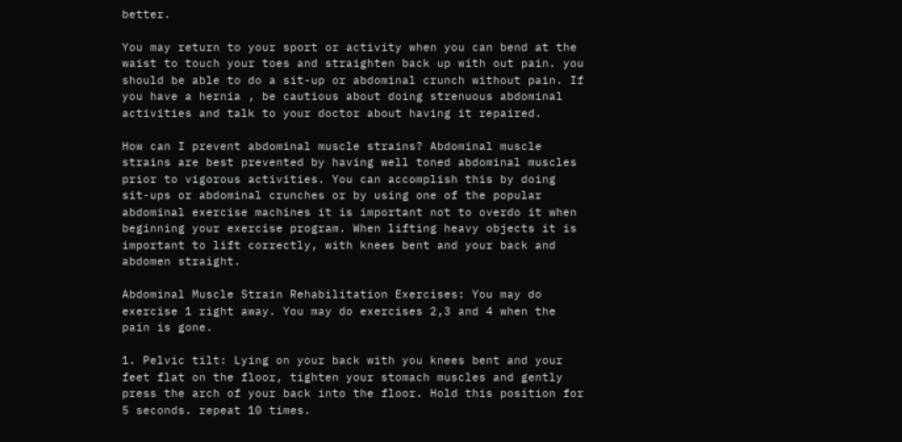better.

You may return to your sport or activity when you can bend at the waist to touch your toes and straighten back up with out pain. you should be able to do a sit-up or abdominal crunch without pain. If you have a hernia , be cautious about doing strenuous abdominal activities and talk to your doctor about having it repaired.

How can I prevent abdominal muscle strains? Abdominal muscle strains are best prevented by having well toned abdominal muscles prior to vigorous activities. You can accomplish this by doing sit-ups or abdominal crunches or by using one of the popular abdominal exercise machines it is important not to overdo it when beginning your exercise program. When lifting heavy objects it is important to lift correctly, with knees bent and your back and abdomen straight.

Abdominal Muscle Strain Rehabilitation Exercises: You may do exercise 1 right away. You may do exercises 2,3 and 4 when the pain is gone.

1. Pelvic tilt: Lying on your back with you knees bent and your feet flat on the floor, tighten your stomach muscles and gently press the arch of your back into the floor. Hold this position for 5 seconds. repeat 10 times.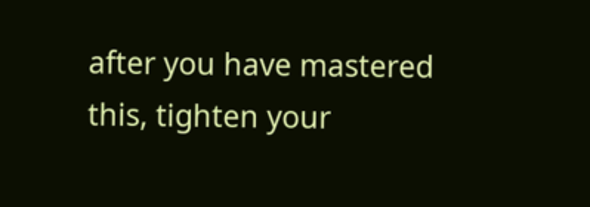after you have mastered this, tighten your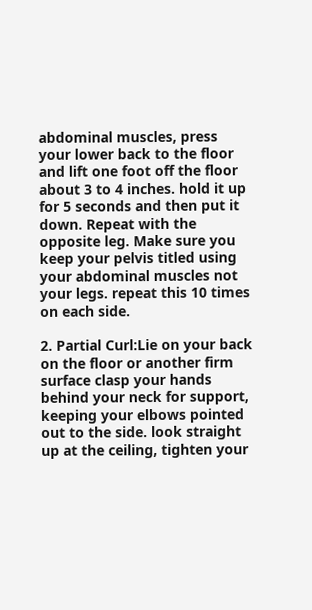abdominal muscles, press your lower back to the floor and lift one foot off the floor about 3 to 4 inches. hold it up for 5 seconds and then put it down. Repeat with the opposite leg. Make sure you keep your pelvis titled using your abdominal muscles not your legs. repeat this 10 times on each side.

2. Partial Curl:Lie on your back on the floor or another firm surface clasp your hands behind your neck for support, keeping your elbows pointed out to the side. look straight up at the ceiling, tighten your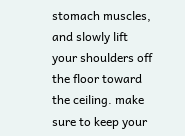stomach muscles, and slowly lift your shoulders off the floor toward the ceiling. make sure to keep your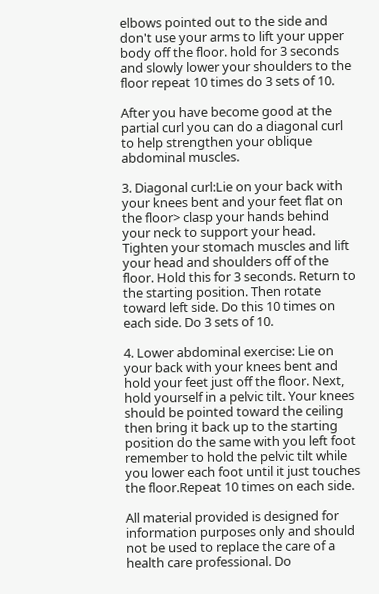elbows pointed out to the side and don't use your arms to lift your upper body off the floor. hold for 3 seconds and slowly lower your shoulders to the floor repeat 10 times do 3 sets of 10.

After you have become good at the partial curl you can do a diagonal curl to help strengthen your oblique abdominal muscles.

3. Diagonal curl:Lie on your back with your knees bent and your feet flat on the floor> clasp your hands behind your neck to support your head. Tighten your stomach muscles and lift your head and shoulders off of the floor. Hold this for 3 seconds. Return to the starting position. Then rotate toward left side. Do this 10 times on each side. Do 3 sets of 10.

4. Lower abdominal exercise: Lie on your back with your knees bent and hold your feet just off the floor. Next, hold yourself in a pelvic tilt. Your knees should be pointed toward the ceiling then bring it back up to the starting position do the same with you left foot remember to hold the pelvic tilt while you lower each foot until it just touches the floor.Repeat 10 times on each side.

All material provided is designed for information purposes only and should not be used to replace the care of a health care professional. Do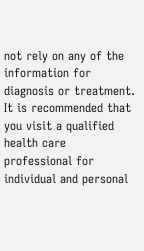not rely on any of the information for diagnosis or treatment. It is recommended that you visit a qualified health care professional for individual and personal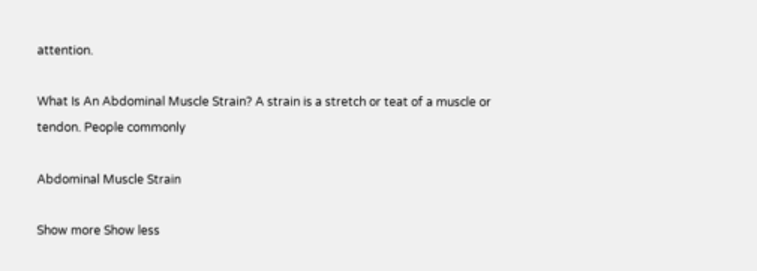attention.

What Is An Abdominal Muscle Strain? A strain is a stretch or teat of a muscle or tendon. People commonly

Abdominal Muscle Strain

Show more Show less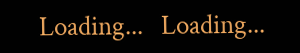Loading...   Loading...